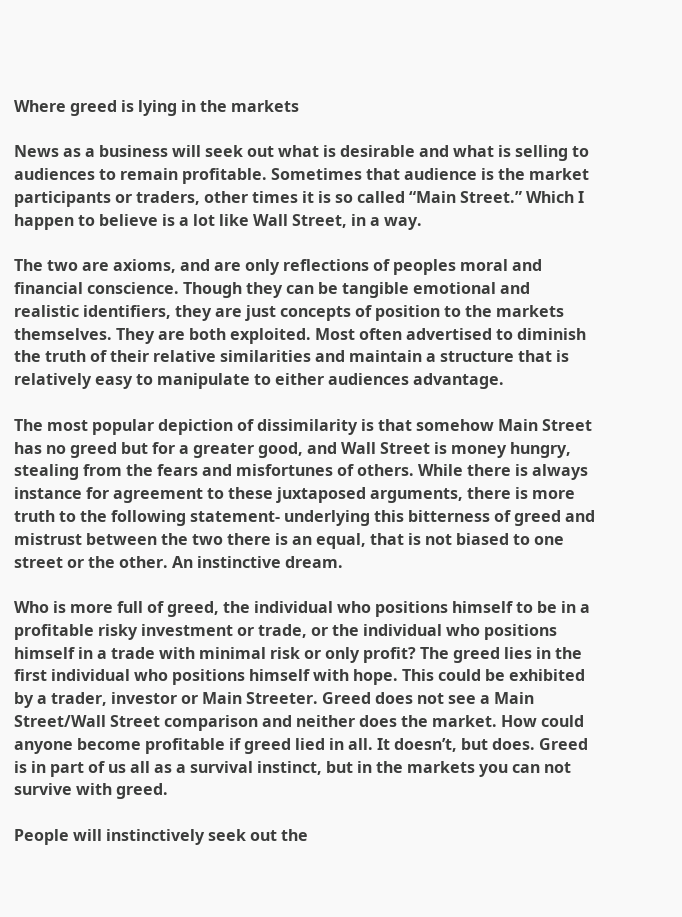Where greed is lying in the markets

News as a business will seek out what is desirable and what is selling to audiences to remain profitable. Sometimes that audience is the market participants or traders, other times it is so called “Main Street.” Which I happen to believe is a lot like Wall Street, in a way.

The two are axioms, and are only reflections of peoples moral and financial conscience. Though they can be tangible emotional and realistic identifiers, they are just concepts of position to the markets themselves. They are both exploited. Most often advertised to diminish the truth of their relative similarities and maintain a structure that is relatively easy to manipulate to either audiences advantage.

The most popular depiction of dissimilarity is that somehow Main Street has no greed but for a greater good, and Wall Street is money hungry, stealing from the fears and misfortunes of others. While there is always instance for agreement to these juxtaposed arguments, there is more truth to the following statement- underlying this bitterness of greed and mistrust between the two there is an equal, that is not biased to one street or the other. An instinctive dream.

Who is more full of greed, the individual who positions himself to be in a profitable risky investment or trade, or the individual who positions himself in a trade with minimal risk or only profit? The greed lies in the first individual who positions himself with hope. This could be exhibited by a trader, investor or Main Streeter. Greed does not see a Main Street/Wall Street comparison and neither does the market. How could anyone become profitable if greed lied in all. It doesn’t, but does. Greed is in part of us all as a survival instinct, but in the markets you can not survive with greed.

People will instinctively seek out the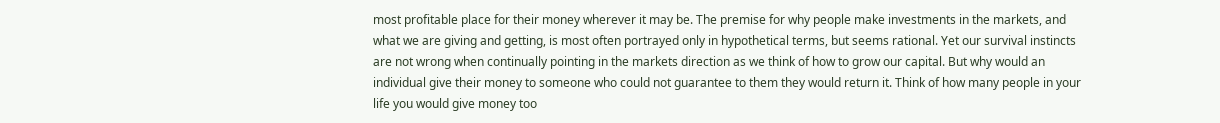most profitable place for their money wherever it may be. The premise for why people make investments in the markets, and what we are giving and getting, is most often portrayed only in hypothetical terms, but seems rational. Yet our survival instincts are not wrong when continually pointing in the markets direction as we think of how to grow our capital. But why would an individual give their money to someone who could not guarantee to them they would return it. Think of how many people in your life you would give money too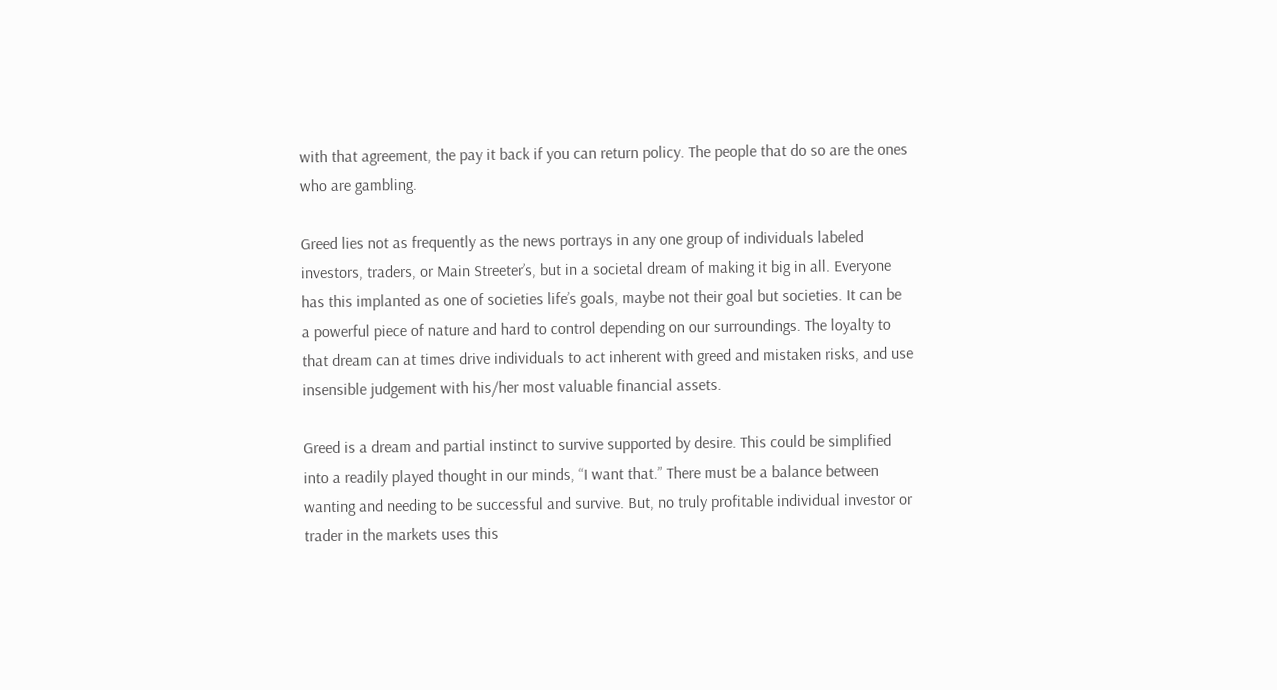with that agreement, the pay it back if you can return policy. The people that do so are the ones who are gambling.

Greed lies not as frequently as the news portrays in any one group of individuals labeled investors, traders, or Main Streeter’s, but in a societal dream of making it big in all. Everyone has this implanted as one of societies life’s goals, maybe not their goal but societies. It can be a powerful piece of nature and hard to control depending on our surroundings. The loyalty to that dream can at times drive individuals to act inherent with greed and mistaken risks, and use insensible judgement with his/her most valuable financial assets.

Greed is a dream and partial instinct to survive supported by desire. This could be simplified into a readily played thought in our minds, “I want that.” There must be a balance between wanting and needing to be successful and survive. But, no truly profitable individual investor or trader in the markets uses this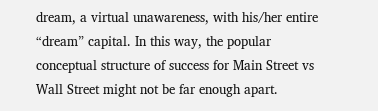dream, a virtual unawareness, with his/her entire “dream” capital. In this way, the popular conceptual structure of success for Main Street vs Wall Street might not be far enough apart.